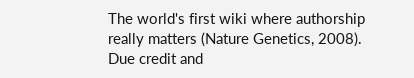The world's first wiki where authorship really matters (Nature Genetics, 2008). Due credit and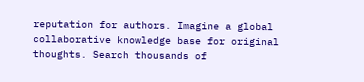reputation for authors. Imagine a global collaborative knowledge base for original thoughts. Search thousands of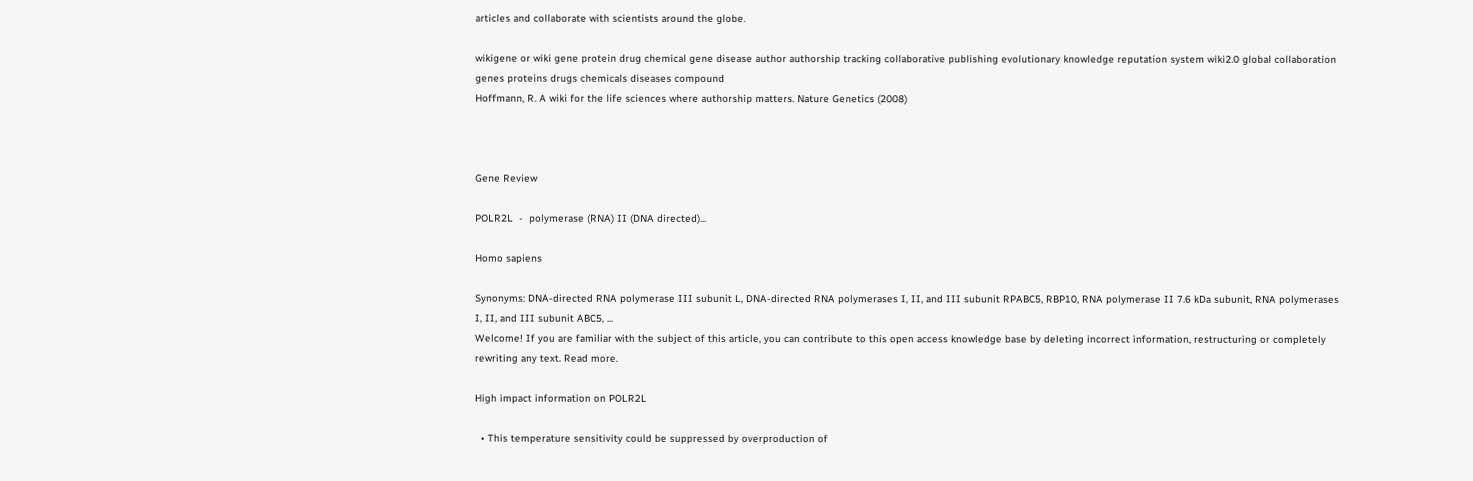articles and collaborate with scientists around the globe.

wikigene or wiki gene protein drug chemical gene disease author authorship tracking collaborative publishing evolutionary knowledge reputation system wiki2.0 global collaboration genes proteins drugs chemicals diseases compound
Hoffmann, R. A wiki for the life sciences where authorship matters. Nature Genetics (2008)



Gene Review

POLR2L  -  polymerase (RNA) II (DNA directed)...

Homo sapiens

Synonyms: DNA-directed RNA polymerase III subunit L, DNA-directed RNA polymerases I, II, and III subunit RPABC5, RBP10, RNA polymerase II 7.6 kDa subunit, RNA polymerases I, II, and III subunit ABC5, ...
Welcome! If you are familiar with the subject of this article, you can contribute to this open access knowledge base by deleting incorrect information, restructuring or completely rewriting any text. Read more.

High impact information on POLR2L

  • This temperature sensitivity could be suppressed by overproduction of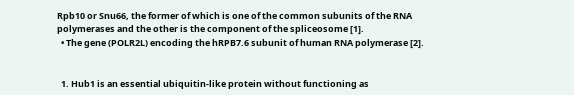Rpb10 or Snu66, the former of which is one of the common subunits of the RNA polymerases and the other is the component of the spliceosome [1].
  • The gene (POLR2L) encoding the hRPB7.6 subunit of human RNA polymerase [2].


  1. Hub1 is an essential ubiquitin-like protein without functioning as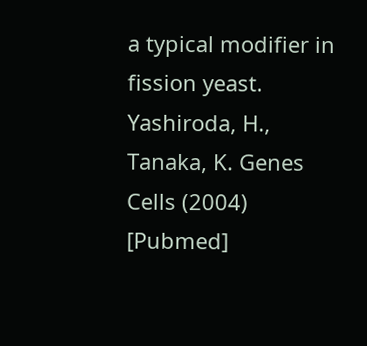a typical modifier in fission yeast. Yashiroda, H., Tanaka, K. Genes Cells (2004) [Pubmed]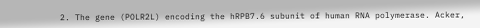2. The gene (POLR2L) encoding the hRPB7.6 subunit of human RNA polymerase. Acker,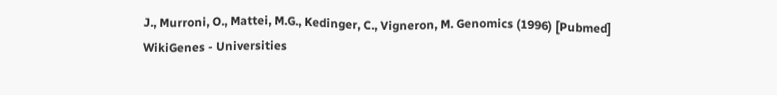J., Murroni, O., Mattei, M.G., Kedinger, C., Vigneron, M. Genomics (1996) [Pubmed]
WikiGenes - Universities